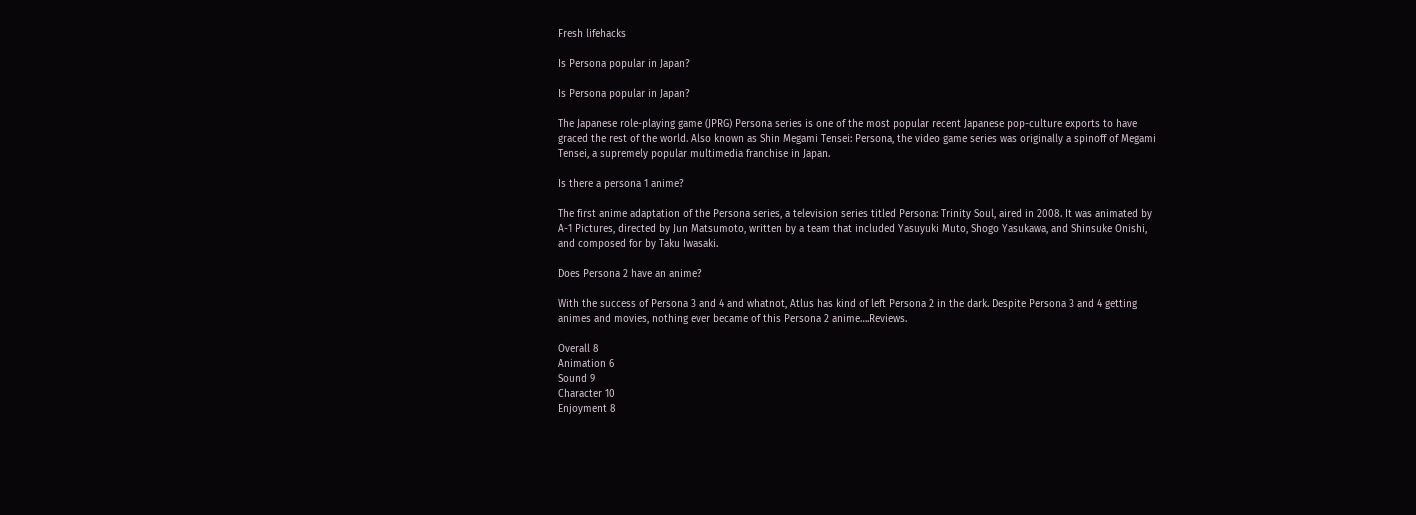Fresh lifehacks

Is Persona popular in Japan?

Is Persona popular in Japan?

The Japanese role-playing game (JPRG) Persona series is one of the most popular recent Japanese pop-culture exports to have graced the rest of the world. Also known as Shin Megami Tensei: Persona, the video game series was originally a spinoff of Megami Tensei, a supremely popular multimedia franchise in Japan.

Is there a persona 1 anime?

The first anime adaptation of the Persona series, a television series titled Persona: Trinity Soul, aired in 2008. It was animated by A-1 Pictures, directed by Jun Matsumoto, written by a team that included Yasuyuki Muto, Shogo Yasukawa, and Shinsuke Onishi, and composed for by Taku Iwasaki.

Does Persona 2 have an anime?

With the success of Persona 3 and 4 and whatnot, Atlus has kind of left Persona 2 in the dark. Despite Persona 3 and 4 getting animes and movies, nothing ever became of this Persona 2 anime….Reviews.

Overall 8
Animation 6
Sound 9
Character 10
Enjoyment 8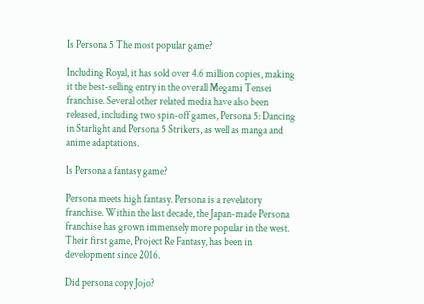Is Persona 5 The most popular game?

Including Royal, it has sold over 4.6 million copies, making it the best-selling entry in the overall Megami Tensei franchise. Several other related media have also been released, including two spin-off games, Persona 5: Dancing in Starlight and Persona 5 Strikers, as well as manga and anime adaptations.

Is Persona a fantasy game?

Persona meets high fantasy. Persona is a revelatory franchise. Within the last decade, the Japan-made Persona franchise has grown immensely more popular in the west. Their first game, Project Re Fantasy, has been in development since 2016.

Did persona copy Jojo?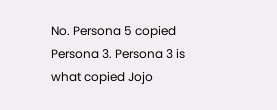No. Persona 5 copied Persona 3. Persona 3 is what copied Jojo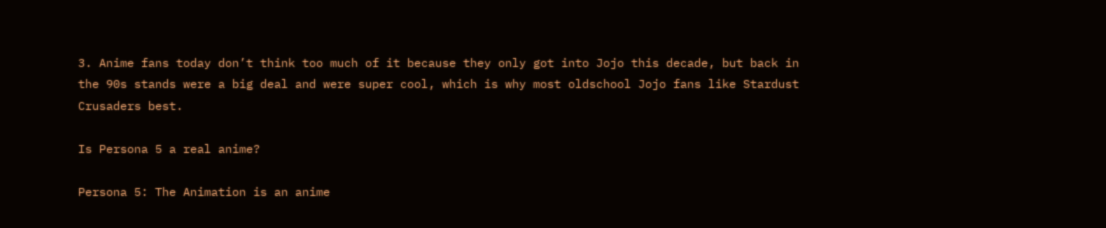3. Anime fans today don’t think too much of it because they only got into Jojo this decade, but back in the 90s stands were a big deal and were super cool, which is why most oldschool Jojo fans like Stardust Crusaders best.

Is Persona 5 a real anime?

Persona 5: The Animation is an anime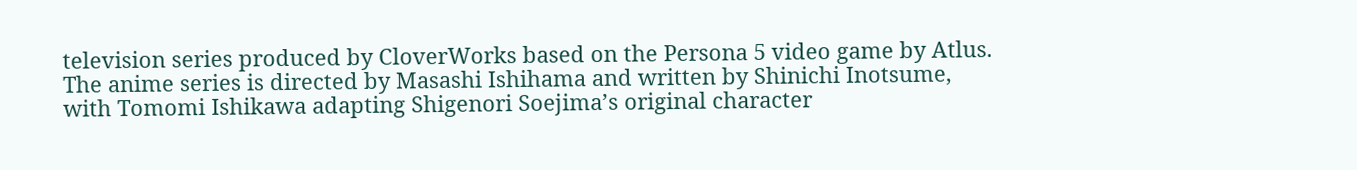television series produced by CloverWorks based on the Persona 5 video game by Atlus. The anime series is directed by Masashi Ishihama and written by Shinichi Inotsume, with Tomomi Ishikawa adapting Shigenori Soejima’s original character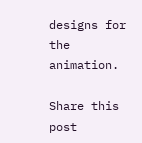designs for the animation.

Share this post